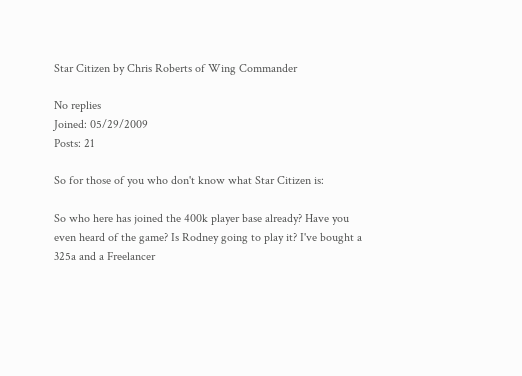Star Citizen by Chris Roberts of Wing Commander

No replies
Joined: 05/29/2009
Posts: 21

So for those of you who don't know what Star Citizen is:

So who here has joined the 400k player base already? Have you even heard of the game? Is Rodney going to play it? I've bought a 325a and a Freelancer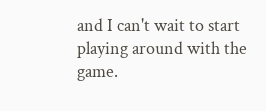and I can't wait to start playing around with the game.